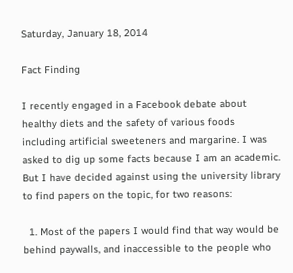Saturday, January 18, 2014

Fact Finding

I recently engaged in a Facebook debate about healthy diets and the safety of various foods including artificial sweeteners and margarine. I was asked to dig up some facts because I am an academic. But I have decided against using the university library to find papers on the topic, for two reasons:

  1. Most of the papers I would find that way would be behind paywalls, and inaccessible to the people who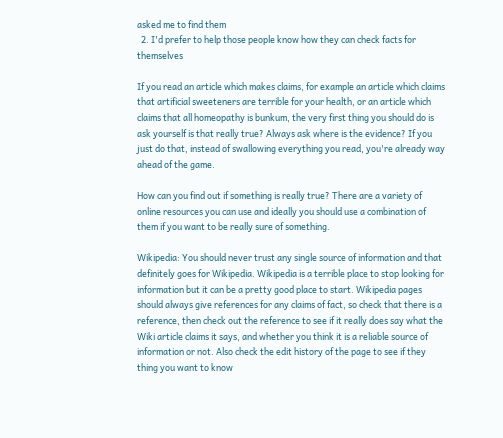asked me to find them
  2. I'd prefer to help those people know how they can check facts for themselves

If you read an article which makes claims, for example an article which claims that artificial sweeteners are terrible for your health, or an article which claims that all homeopathy is bunkum, the very first thing you should do is ask yourself is that really true? Always ask where is the evidence? If you just do that, instead of swallowing everything you read, you're already way ahead of the game.

How can you find out if something is really true? There are a variety of online resources you can use and ideally you should use a combination of them if you want to be really sure of something.

Wikipedia: You should never trust any single source of information and that definitely goes for Wikipedia. Wikipedia is a terrible place to stop looking for information but it can be a pretty good place to start. Wikipedia pages should always give references for any claims of fact, so check that there is a reference, then check out the reference to see if it really does say what the Wiki article claims it says, and whether you think it is a reliable source of information or not. Also check the edit history of the page to see if they thing you want to know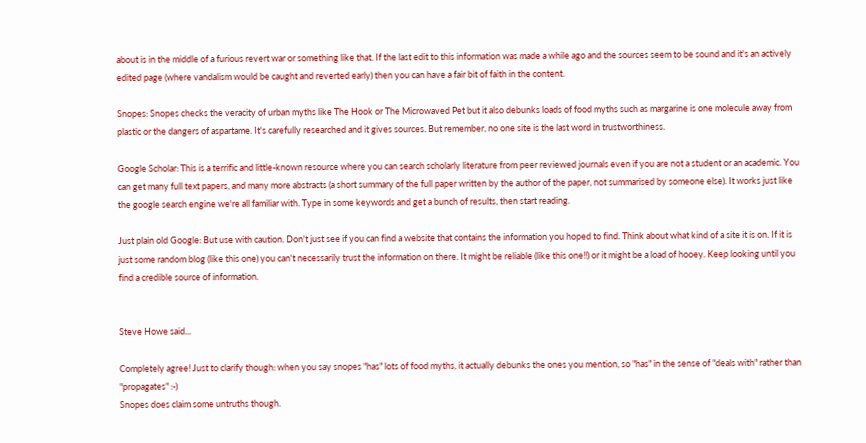about is in the middle of a furious revert war or something like that. If the last edit to this information was made a while ago and the sources seem to be sound and it's an actively edited page (where vandalism would be caught and reverted early) then you can have a fair bit of faith in the content.

Snopes: Snopes checks the veracity of urban myths like The Hook or The Microwaved Pet but it also debunks loads of food myths such as margarine is one molecule away from plastic or the dangers of aspartame. It's carefully researched and it gives sources. But remember, no one site is the last word in trustworthiness.

Google Scholar: This is a terrific and little-known resource where you can search scholarly literature from peer reviewed journals even if you are not a student or an academic. You can get many full text papers, and many more abstracts (a short summary of the full paper written by the author of the paper, not summarised by someone else). It works just like the google search engine we're all familiar with. Type in some keywords and get a bunch of results, then start reading.

Just plain old Google: But use with caution. Don't just see if you can find a website that contains the information you hoped to find. Think about what kind of a site it is on. If it is just some random blog (like this one) you can't necessarily trust the information on there. It might be reliable (like this one!!) or it might be a load of hooey. Keep looking until you find a credible source of information.


Steve Howe said...

Completely agree! Just to clarify though: when you say snopes "has" lots of food myths, it actually debunks the ones you mention, so "has" in the sense of "deals with" rather than "propagates" :-)
Snopes does claim some untruths though.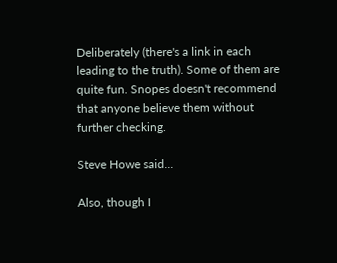Deliberately (there's a link in each leading to the truth). Some of them are quite fun. Snopes doesn't recommend that anyone believe them without further checking.

Steve Howe said...

Also, though I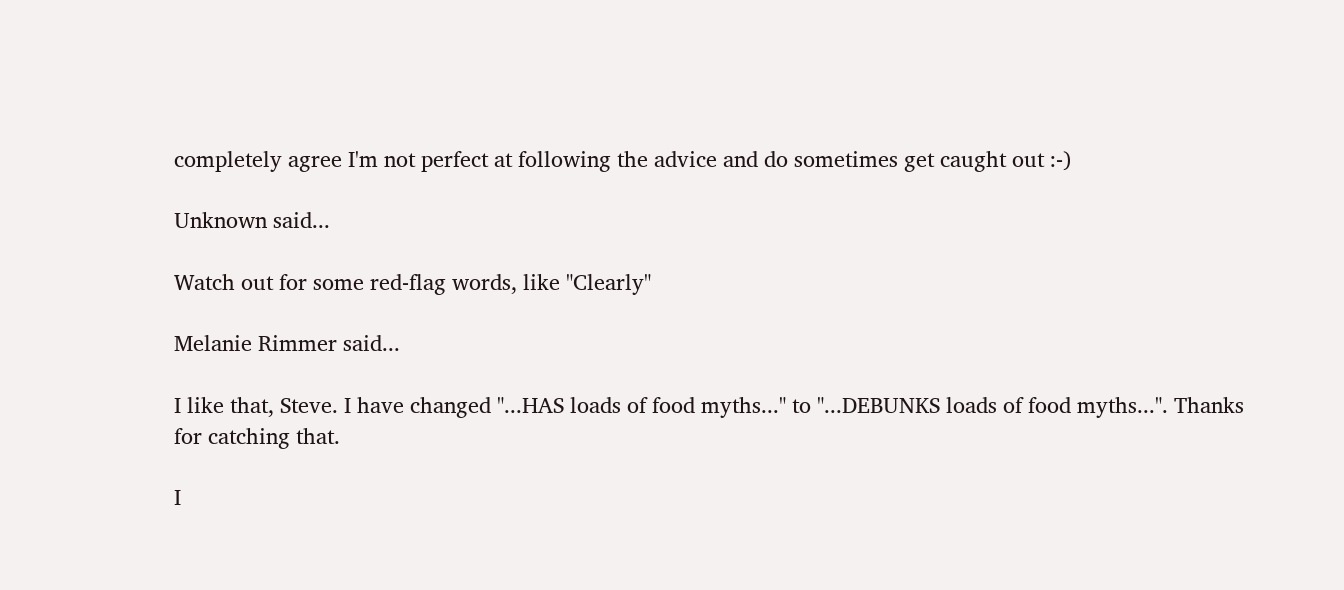completely agree I'm not perfect at following the advice and do sometimes get caught out :-)

Unknown said...

Watch out for some red-flag words, like "Clearly"

Melanie Rimmer said...

I like that, Steve. I have changed "...HAS loads of food myths..." to "...DEBUNKS loads of food myths...". Thanks for catching that.

I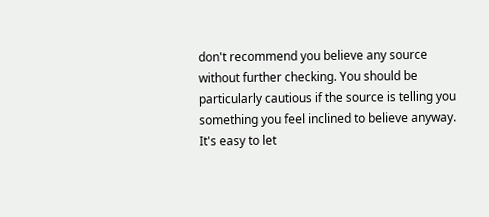don't recommend you believe any source without further checking. You should be particularly cautious if the source is telling you something you feel inclined to believe anyway. It's easy to let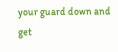your guard down and get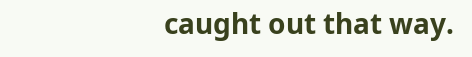caught out that way.